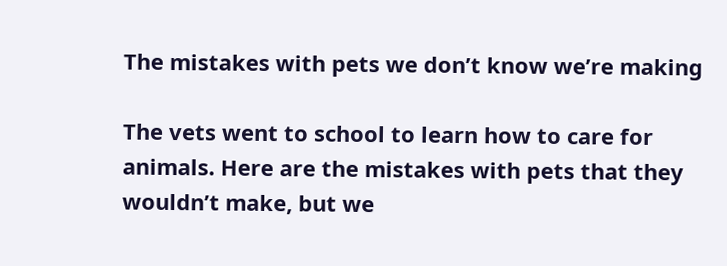The mistakes with pets we don’t know we’re making

The vets went to school to learn how to care for animals. Here are the mistakes with pets that they wouldn’t make, but we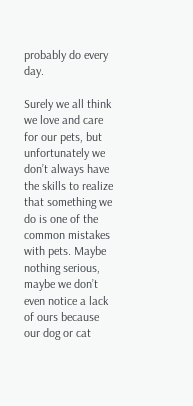probably do every day.

Surely we all think we love and care for our pets, but unfortunately we don’t always have the skills to realize that something we do is one of the common mistakes with pets. Maybe nothing serious, maybe we don’t even notice a lack of ours because our dog or cat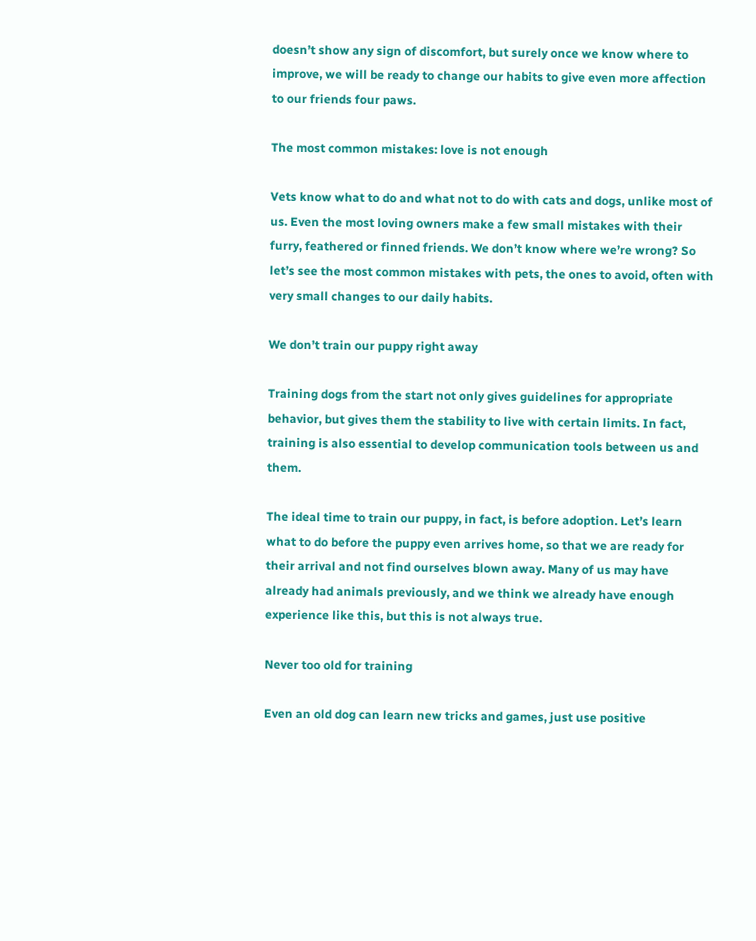doesn’t show any sign of discomfort, but surely once we know where to improve, we will be ready to change our habits to give even more affection to our friends four paws.

The most common mistakes: love is not enough

Vets know what to do and what not to do with cats and dogs, unlike most of us. Even the most loving owners make a few small mistakes with their furry, feathered or finned friends. We don’t know where we’re wrong? So let’s see the most common mistakes with pets, the ones to avoid, often with very small changes to our daily habits.

We don’t train our puppy right away

Training dogs from the start not only gives guidelines for appropriate behavior, but gives them the stability to live with certain limits. In fact, training is also essential to develop communication tools between us and them.

The ideal time to train our puppy, in fact, is before adoption. Let’s learn what to do before the puppy even arrives home, so that we are ready for their arrival and not find ourselves blown away. Many of us may have already had animals previously, and we think we already have enough experience like this, but this is not always true.

Never too old for training

Even an old dog can learn new tricks and games, just use positive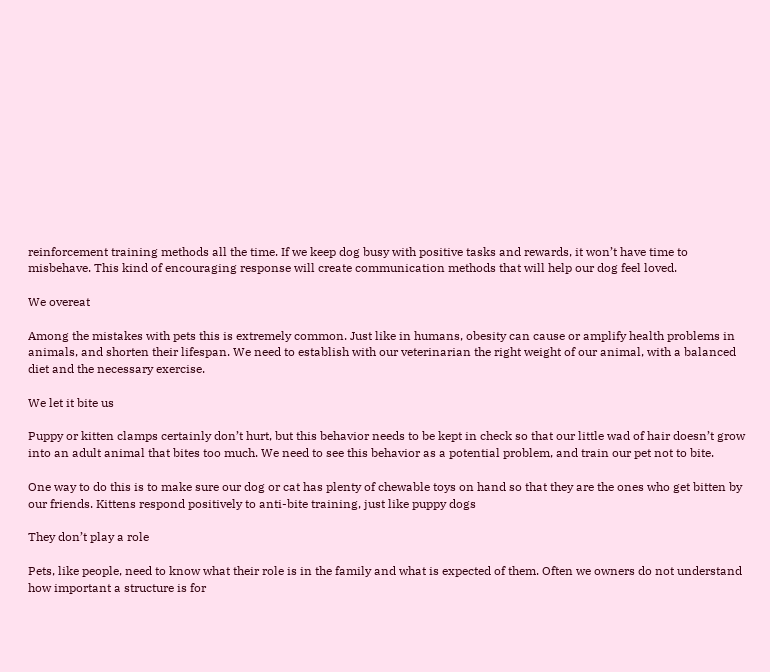reinforcement training methods all the time. If we keep dog busy with positive tasks and rewards, it won’t have time to misbehave. This kind of encouraging response will create communication methods that will help our dog feel loved.

We overeat

Among the mistakes with pets this is extremely common. Just like in humans, obesity can cause or amplify health problems in animals, and shorten their lifespan. We need to establish with our veterinarian the right weight of our animal, with a balanced diet and the necessary exercise.

We let it bite us

Puppy or kitten clamps certainly don’t hurt, but this behavior needs to be kept in check so that our little wad of hair doesn’t grow into an adult animal that bites too much. We need to see this behavior as a potential problem, and train our pet not to bite.

One way to do this is to make sure our dog or cat has plenty of chewable toys on hand so that they are the ones who get bitten by our friends. Kittens respond positively to anti-bite training, just like puppy dogs

They don’t play a role

Pets, like people, need to know what their role is in the family and what is expected of them. Often we owners do not understand how important a structure is for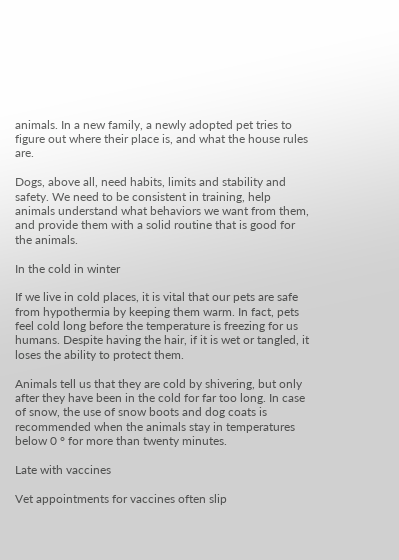animals. In a new family, a newly adopted pet tries to figure out where their place is, and what the house rules are.

Dogs, above all, need habits, limits and stability and safety. We need to be consistent in training, help animals understand what behaviors we want from them, and provide them with a solid routine that is good for the animals.

In the cold in winter

If we live in cold places, it is vital that our pets are safe from hypothermia by keeping them warm. In fact, pets feel cold long before the temperature is freezing for us humans. Despite having the hair, if it is wet or tangled, it loses the ability to protect them.

Animals tell us that they are cold by shivering, but only after they have been in the cold for far too long. In case of snow, the use of snow boots and dog coats is recommended when the animals stay in temperatures below 0 ° for more than twenty minutes.

Late with vaccines

Vet appointments for vaccines often slip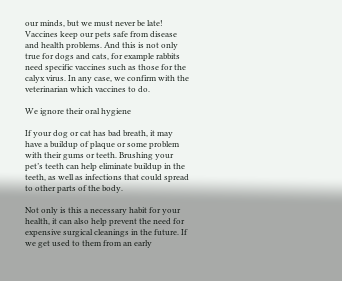our minds, but we must never be late! Vaccines keep our pets safe from disease and health problems. And this is not only true for dogs and cats, for example rabbits need specific vaccines such as those for the calyx virus. In any case, we confirm with the veterinarian which vaccines to do.

We ignore their oral hygiene

If your dog or cat has bad breath, it may have a buildup of plaque or some problem with their gums or teeth. Brushing your pet’s teeth can help eliminate buildup in the teeth, as well as infections that could spread to other parts of the body.

Not only is this a necessary habit for your health, it can also help prevent the need for expensive surgical cleanings in the future. If we get used to them from an early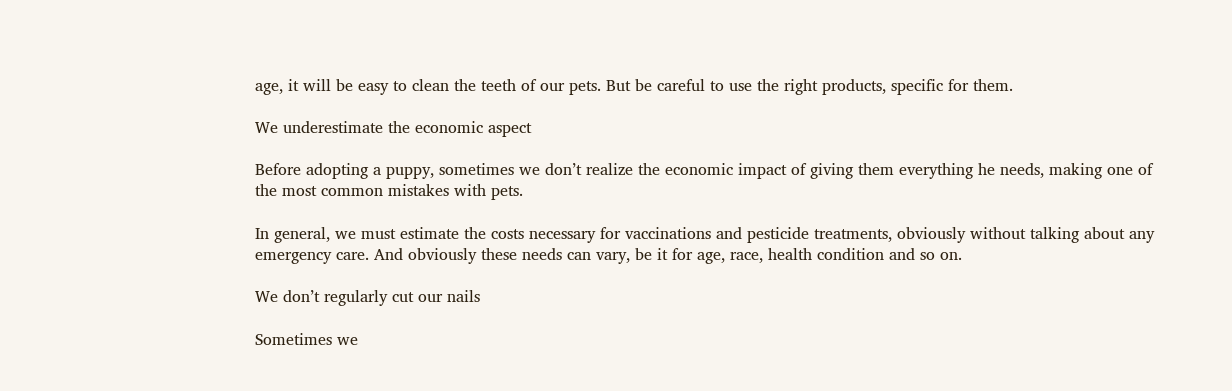age, it will be easy to clean the teeth of our pets. But be careful to use the right products, specific for them.

We underestimate the economic aspect

Before adopting a puppy, sometimes we don’t realize the economic impact of giving them everything he needs, making one of the most common mistakes with pets.

In general, we must estimate the costs necessary for vaccinations and pesticide treatments, obviously without talking about any emergency care. And obviously these needs can vary, be it for age, race, health condition and so on.

We don’t regularly cut our nails

Sometimes we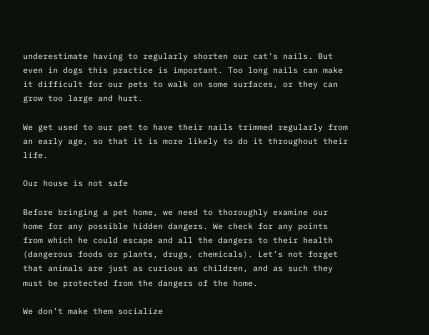underestimate having to regularly shorten our cat’s nails. But even in dogs this practice is important. Too long nails can make it difficult for our pets to walk on some surfaces, or they can grow too large and hurt.

We get used to our pet to have their nails trimmed regularly from an early age, so that it is more likely to do it throughout their life.

Our house is not safe

Before bringing a pet home, we need to thoroughly examine our home for any possible hidden dangers. We check for any points from which he could escape and all the dangers to their health (dangerous foods or plants, drugs, chemicals). Let’s not forget that animals are just as curious as children, and as such they must be protected from the dangers of the home.

We don’t make them socialize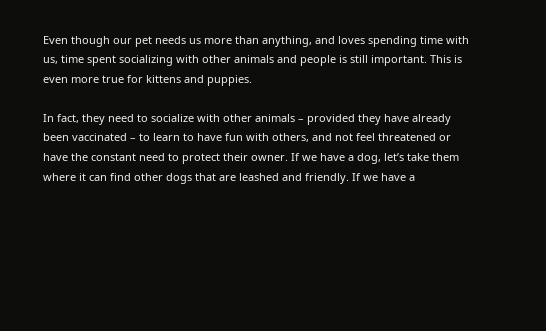Even though our pet needs us more than anything, and loves spending time with us, time spent socializing with other animals and people is still important. This is even more true for kittens and puppies.

In fact, they need to socialize with other animals – provided they have already been vaccinated – to learn to have fun with others, and not feel threatened or have the constant need to protect their owner. If we have a dog, let’s take them where it can find other dogs that are leashed and friendly. If we have a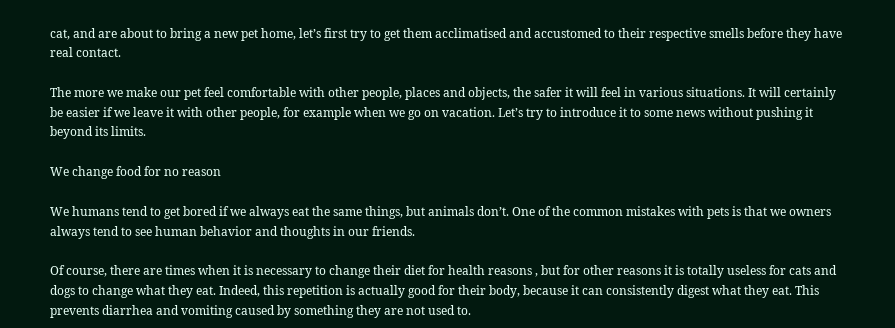cat, and are about to bring a new pet home, let’s first try to get them acclimatised and accustomed to their respective smells before they have real contact.

The more we make our pet feel comfortable with other people, places and objects, the safer it will feel in various situations. It will certainly be easier if we leave it with other people, for example when we go on vacation. Let’s try to introduce it to some news without pushing it beyond its limits.

We change food for no reason

We humans tend to get bored if we always eat the same things, but animals don’t. One of the common mistakes with pets is that we owners always tend to see human behavior and thoughts in our friends.

Of course, there are times when it is necessary to change their diet for health reasons , but for other reasons it is totally useless for cats and dogs to change what they eat. Indeed, this repetition is actually good for their body, because it can consistently digest what they eat. This prevents diarrhea and vomiting caused by something they are not used to.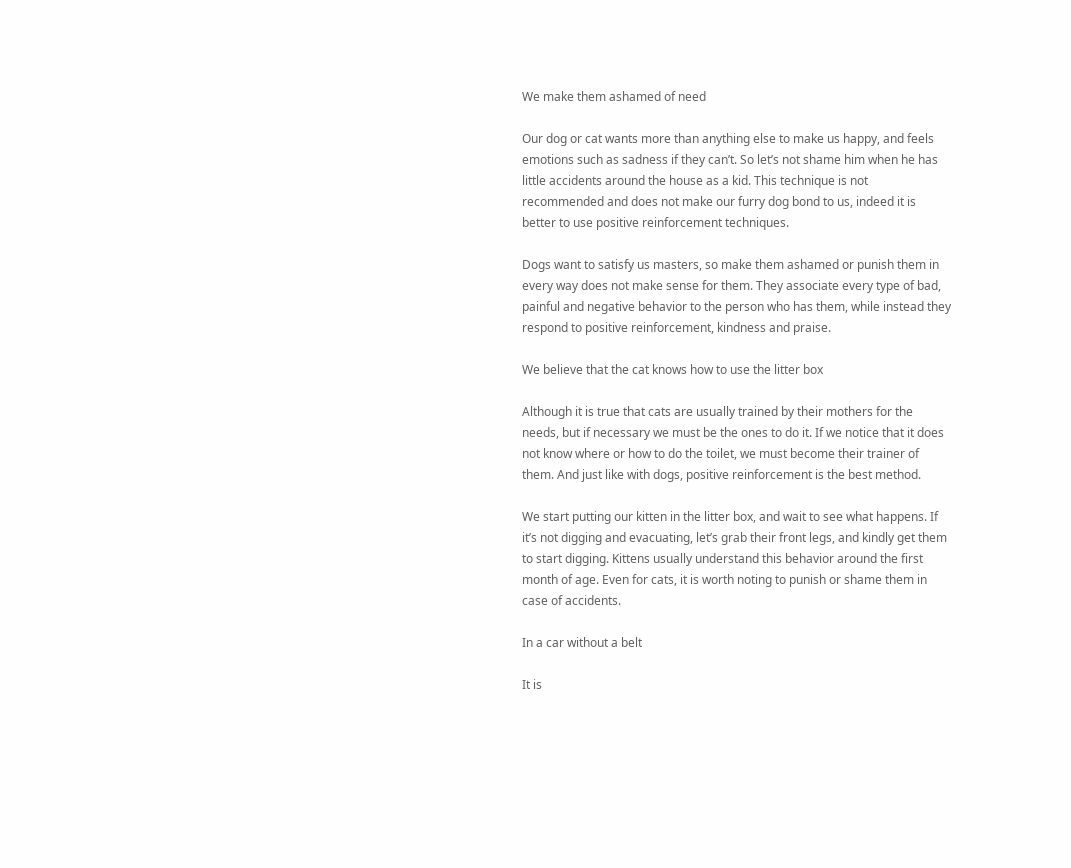We make them ashamed of need

Our dog or cat wants more than anything else to make us happy, and feels emotions such as sadness if they can’t. So let’s not shame him when he has little accidents around the house as a kid. This technique is not recommended and does not make our furry dog bond to us, indeed it is better to use positive reinforcement techniques.

Dogs want to satisfy us masters, so make them ashamed or punish them in every way does not make sense for them. They associate every type of bad, painful and negative behavior to the person who has them, while instead they respond to positive reinforcement, kindness and praise.

We believe that the cat knows how to use the litter box

Although it is true that cats are usually trained by their mothers for the needs, but if necessary we must be the ones to do it. If we notice that it does not know where or how to do the toilet, we must become their trainer of them. And just like with dogs, positive reinforcement is the best method.

We start putting our kitten in the litter box, and wait to see what happens. If it’s not digging and evacuating, let’s grab their front legs, and kindly get them to start digging. Kittens usually understand this behavior around the first month of age. Even for cats, it is worth noting to punish or shame them in case of accidents.

In a car without a belt

It is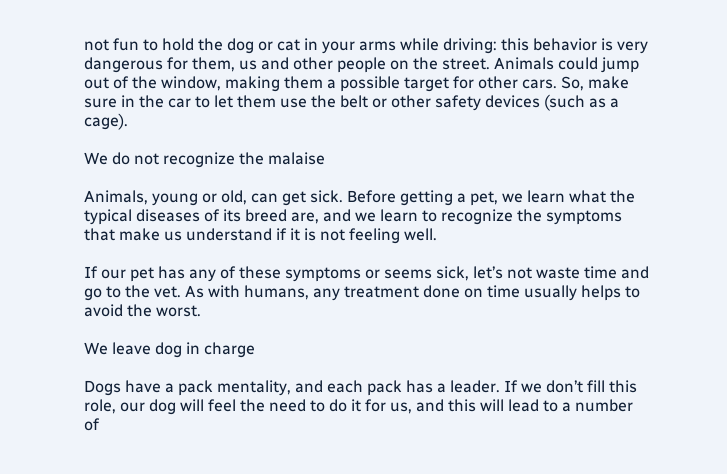not fun to hold the dog or cat in your arms while driving: this behavior is very dangerous for them, us and other people on the street. Animals could jump out of the window, making them a possible target for other cars. So, make sure in the car to let them use the belt or other safety devices (such as a cage).

We do not recognize the malaise

Animals, young or old, can get sick. Before getting a pet, we learn what the typical diseases of its breed are, and we learn to recognize the symptoms that make us understand if it is not feeling well.

If our pet has any of these symptoms or seems sick, let’s not waste time and go to the vet. As with humans, any treatment done on time usually helps to avoid the worst.

We leave dog in charge

Dogs have a pack mentality, and each pack has a leader. If we don’t fill this role, our dog will feel the need to do it for us, and this will lead to a number of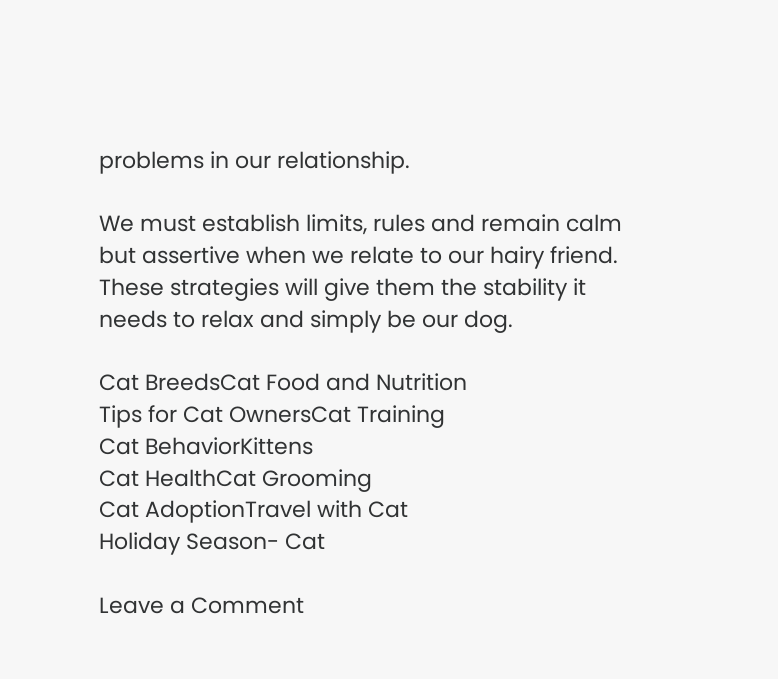problems in our relationship.

We must establish limits, rules and remain calm but assertive when we relate to our hairy friend. These strategies will give them the stability it needs to relax and simply be our dog.

Cat BreedsCat Food and Nutrition
Tips for Cat OwnersCat Training
Cat BehaviorKittens
Cat HealthCat Grooming
Cat AdoptionTravel with Cat
Holiday Season- Cat

Leave a Comment